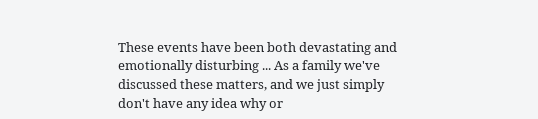These events have been both devastating and emotionally disturbing ... As a family we've discussed these matters, and we just simply don't have any idea why or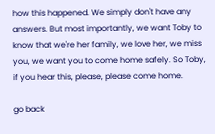how this happened. We simply don't have any answers. But most importantly, we want Toby to know that we're her family, we love her, we miss you, we want you to come home safely. So Toby, if you hear this, please, please come home.

go back